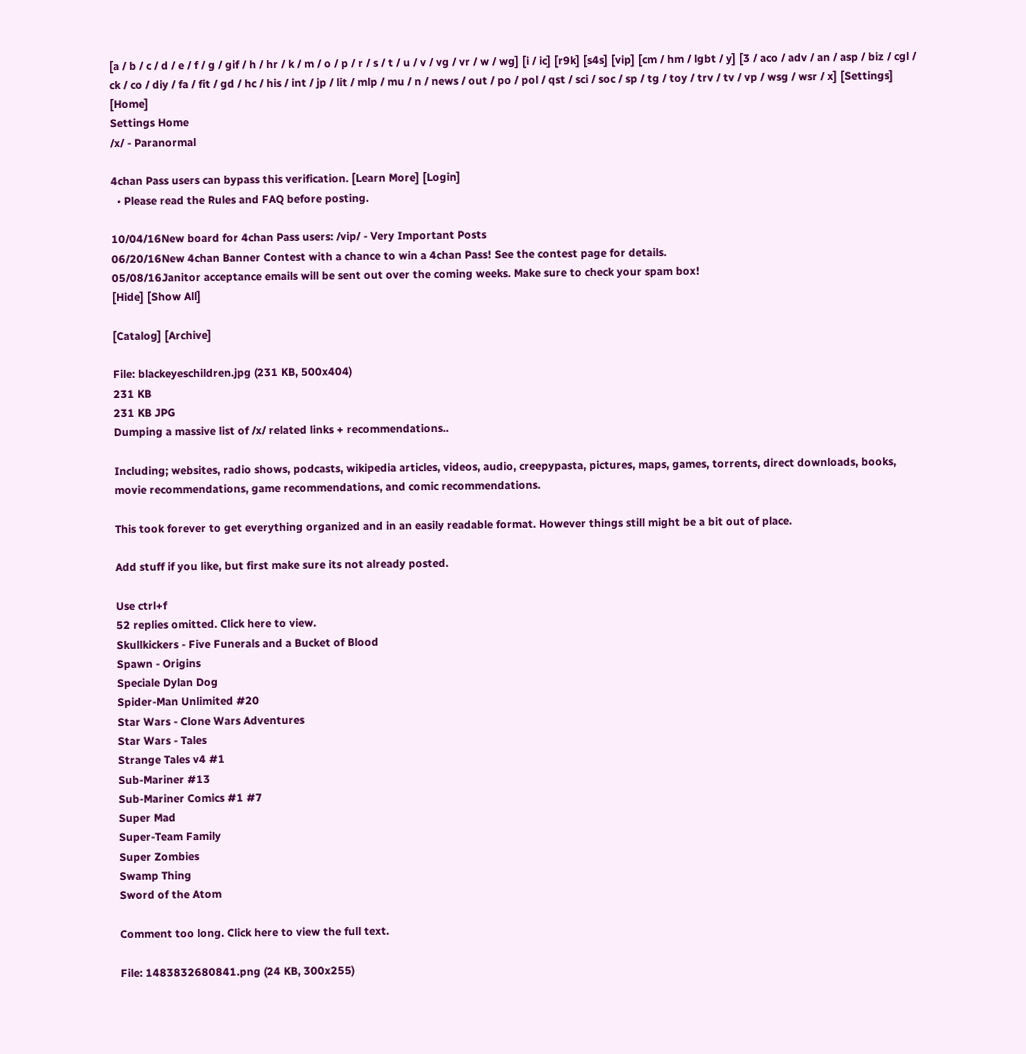[a / b / c / d / e / f / g / gif / h / hr / k / m / o / p / r / s / t / u / v / vg / vr / w / wg] [i / ic] [r9k] [s4s] [vip] [cm / hm / lgbt / y] [3 / aco / adv / an / asp / biz / cgl / ck / co / diy / fa / fit / gd / hc / his / int / jp / lit / mlp / mu / n / news / out / po / pol / qst / sci / soc / sp / tg / toy / trv / tv / vp / wsg / wsr / x] [Settings] [Home]
Settings Home
/x/ - Paranormal

4chan Pass users can bypass this verification. [Learn More] [Login]
  • Please read the Rules and FAQ before posting.

10/04/16New board for 4chan Pass users: /vip/ - Very Important Posts
06/20/16New 4chan Banner Contest with a chance to win a 4chan Pass! See the contest page for details.
05/08/16Janitor acceptance emails will be sent out over the coming weeks. Make sure to check your spam box!
[Hide] [Show All]

[Catalog] [Archive]

File: blackeyeschildren.jpg (231 KB, 500x404)
231 KB
231 KB JPG
Dumping a massive list of /x/ related links + recommendations..

Including; websites, radio shows, podcasts, wikipedia articles, videos, audio, creepypasta, pictures, maps, games, torrents, direct downloads, books, movie recommendations, game recommendations, and comic recommendations.

This took forever to get everything organized and in an easily readable format. However things still might be a bit out of place.

Add stuff if you like, but first make sure its not already posted.

Use ctrl+f
52 replies omitted. Click here to view.
Skullkickers - Five Funerals and a Bucket of Blood
Spawn - Origins
Speciale Dylan Dog
Spider-Man Unlimited #20
Star Wars - Clone Wars Adventures
Star Wars - Tales
Strange Tales v4 #1
Sub-Mariner #13
Sub-Mariner Comics #1 #7
Super Mad
Super-Team Family
Super Zombies
Swamp Thing
Sword of the Atom

Comment too long. Click here to view the full text.

File: 1483832680841.png (24 KB, 300x255)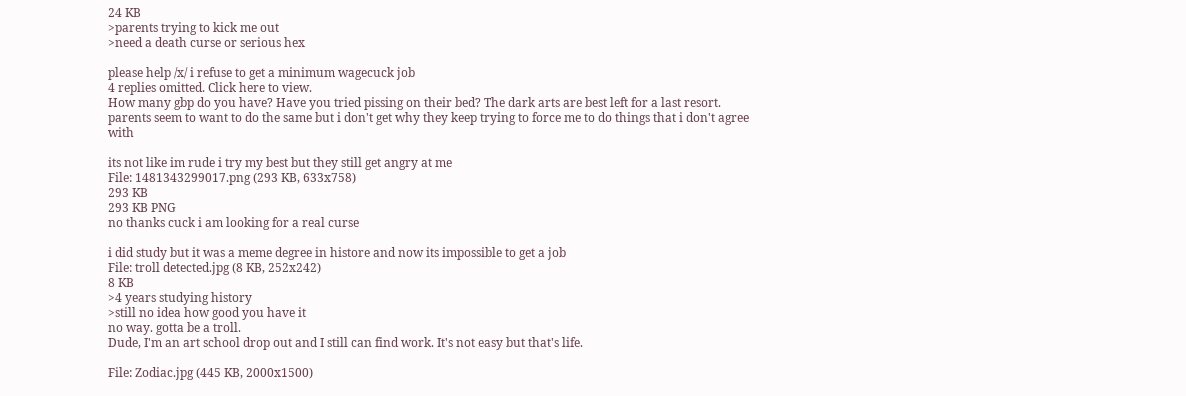24 KB
>parents trying to kick me out
>need a death curse or serious hex

please help /x/ i refuse to get a minimum wagecuck job
4 replies omitted. Click here to view.
How many gbp do you have? Have you tried pissing on their bed? The dark arts are best left for a last resort.
parents seem to want to do the same but i don't get why they keep trying to force me to do things that i don't agree with

its not like im rude i try my best but they still get angry at me
File: 1481343299017.png (293 KB, 633x758)
293 KB
293 KB PNG
no thanks cuck i am looking for a real curse

i did study but it was a meme degree in histore and now its impossible to get a job
File: troll detected.jpg (8 KB, 252x242)
8 KB
>4 years studying history
>still no idea how good you have it
no way. gotta be a troll.
Dude, I'm an art school drop out and I still can find work. It's not easy but that's life.

File: Zodiac.jpg (445 KB, 2000x1500)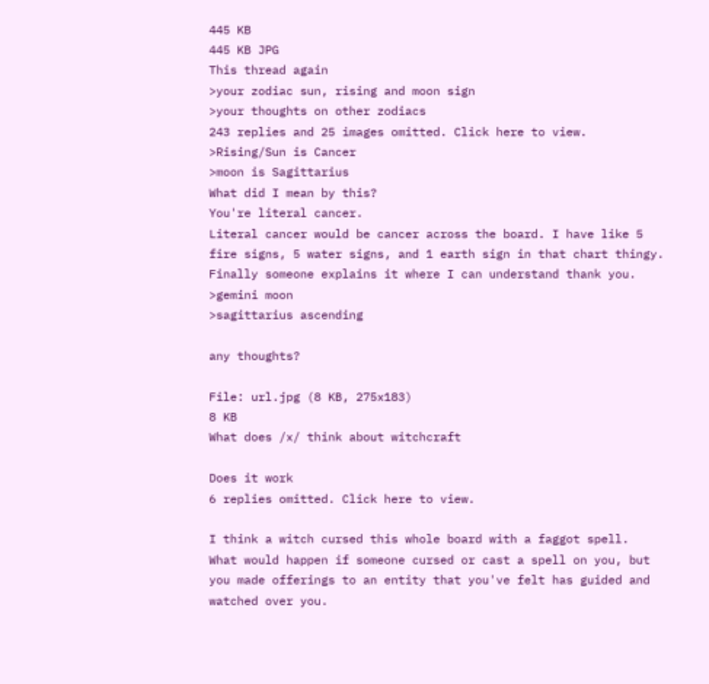445 KB
445 KB JPG
This thread again
>your zodiac sun, rising and moon sign
>your thoughts on other zodiacs
243 replies and 25 images omitted. Click here to view.
>Rising/Sun is Cancer
>moon is Sagittarius
What did I mean by this?
You're literal cancer.
Literal cancer would be cancer across the board. I have like 5 fire signs, 5 water signs, and 1 earth sign in that chart thingy.
Finally someone explains it where I can understand thank you.
>gemini moon
>sagittarius ascending

any thoughts?

File: url.jpg (8 KB, 275x183)
8 KB
What does /x/ think about witchcraft

Does it work
6 replies omitted. Click here to view.

I think a witch cursed this whole board with a faggot spell.
What would happen if someone cursed or cast a spell on you, but you made offerings to an entity that you've felt has guided and watched over you.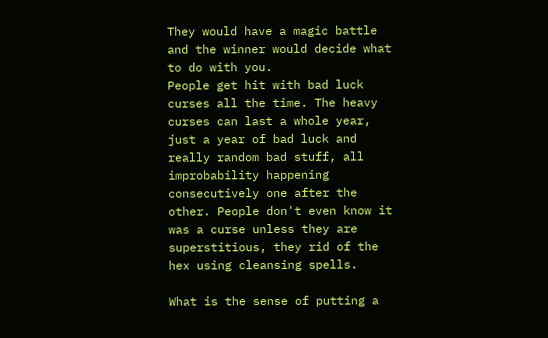They would have a magic battle and the winner would decide what to do with you.
People get hit with bad luck curses all the time. The heavy curses can last a whole year, just a year of bad luck and really random bad stuff, all improbability happening consecutively one after the other. People don't even know it was a curse unless they are superstitious, they rid of the hex using cleansing spells.

What is the sense of putting a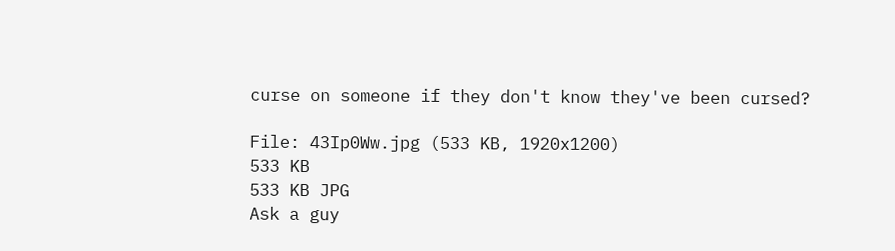curse on someone if they don't know they've been cursed?

File: 43Ip0Ww.jpg (533 KB, 1920x1200)
533 KB
533 KB JPG
Ask a guy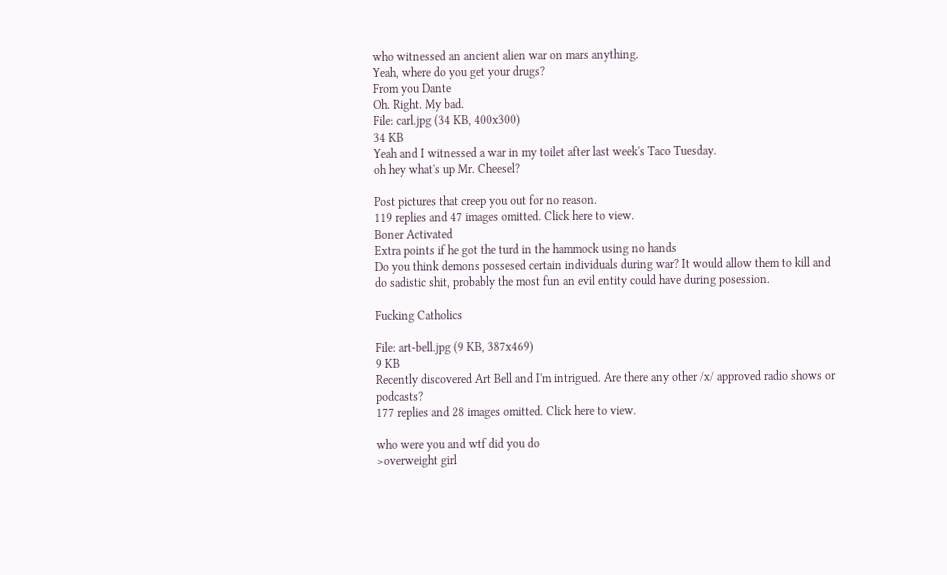who witnessed an ancient alien war on mars anything.
Yeah, where do you get your drugs?
From you Dante
Oh. Right. My bad.
File: carl.jpg (34 KB, 400x300)
34 KB
Yeah and I witnessed a war in my toilet after last week's Taco Tuesday.
oh hey what's up Mr. Cheesel?

Post pictures that creep you out for no reason.
119 replies and 47 images omitted. Click here to view.
Boner Activated
Extra points if he got the turd in the hammock using no hands
Do you think demons possesed certain individuals during war? It would allow them to kill and do sadistic shit, probably the most fun an evil entity could have during posession.

Fucking Catholics

File: art-bell.jpg (9 KB, 387x469)
9 KB
Recently discovered Art Bell and I'm intrigued. Are there any other /x/ approved radio shows or podcasts?
177 replies and 28 images omitted. Click here to view.

who were you and wtf did you do
>overweight girl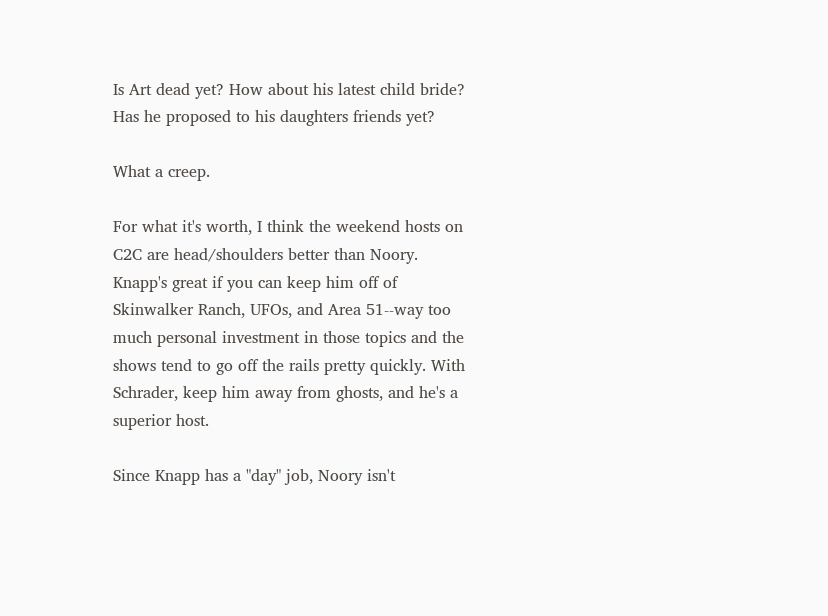Is Art dead yet? How about his latest child bride? Has he proposed to his daughters friends yet?

What a creep.

For what it's worth, I think the weekend hosts on C2C are head/shoulders better than Noory. Knapp's great if you can keep him off of Skinwalker Ranch, UFOs, and Area 51--way too much personal investment in those topics and the shows tend to go off the rails pretty quickly. With Schrader, keep him away from ghosts, and he's a superior host.

Since Knapp has a "day" job, Noory isn't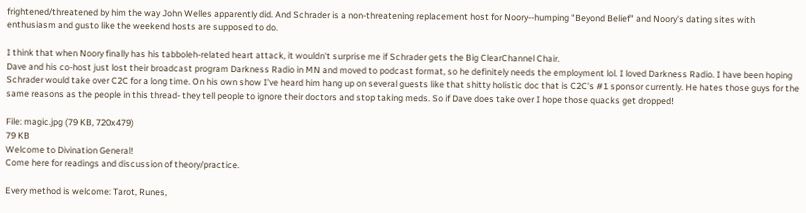frightened/threatened by him the way John Welles apparently did. And Schrader is a non-threatening replacement host for Noory--humping "Beyond Belief" and Noory's dating sites with enthusiasm and gusto like the weekend hosts are supposed to do.

I think that when Noory finally has his tabboleh-related heart attack, it wouldn't surprise me if Schrader gets the Big ClearChannel Chair.
Dave and his co-host just lost their broadcast program Darkness Radio in MN and moved to podcast format, so he definitely needs the employment lol. I loved Darkness Radio. I have been hoping Schrader would take over C2C for a long time. On his own show I've heard him hang up on several guests like that shitty holistic doc that is C2C's #1 sponsor currently. He hates those guys for the same reasons as the people in this thread- they tell people to ignore their doctors and stop taking meds. So if Dave does take over I hope those quacks get dropped!

File: magic.jpg (79 KB, 720x479)
79 KB
Welcome to Divination General!
Come here for readings and discussion of theory/practice.

Every method is welcome: Tarot, Runes,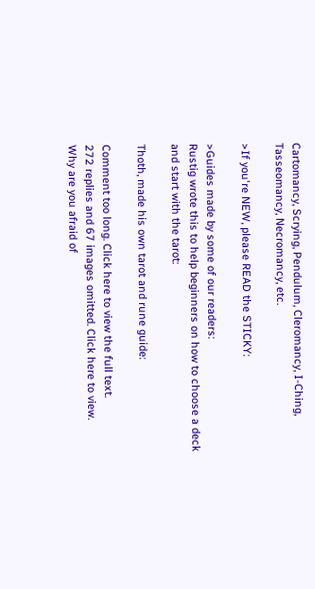Cartomancy, Scrying, Pendulum, Cleromancy, I-Ching, Tasseomancy, Necromancy, etc.

>If you're NEW, please READ the STICKY:

>Guides made by some of our readers:
Rustig wrote this to help beginners on how to choose a deck and start with the tarot:

Thoth, made his own tarot and rune guide:

Comment too long. Click here to view the full text.
272 replies and 67 images omitted. Click here to view.
Why are you afraid of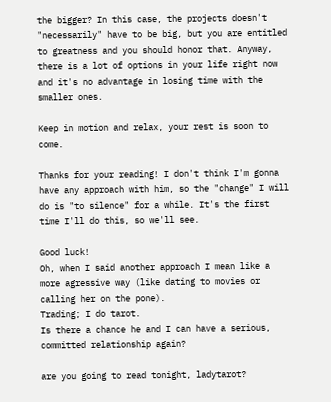the bigger? In this case, the projects doesn't "necessarily" have to be big, but you are entitled to greatness and you should honor that. Anyway, there is a lot of options in your life right now and it's no advantage in losing time with the smaller ones.

Keep in motion and relax, your rest is soon to come.

Thanks for your reading! I don't think I'm gonna have any approach with him, so the "change" I will do is "to silence" for a while. It's the first time I'll do this, so we'll see.

Good luck!
Oh, when I said another approach I mean like a more agressive way (like dating to movies or calling her on the pone).
Trading; I do tarot.
Is there a chance he and I can have a serious, committed relationship again?

are you going to read tonight, ladytarot?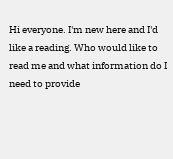Hi everyone. I'm new here and I'd like a reading. Who would like to read me and what information do I need to provide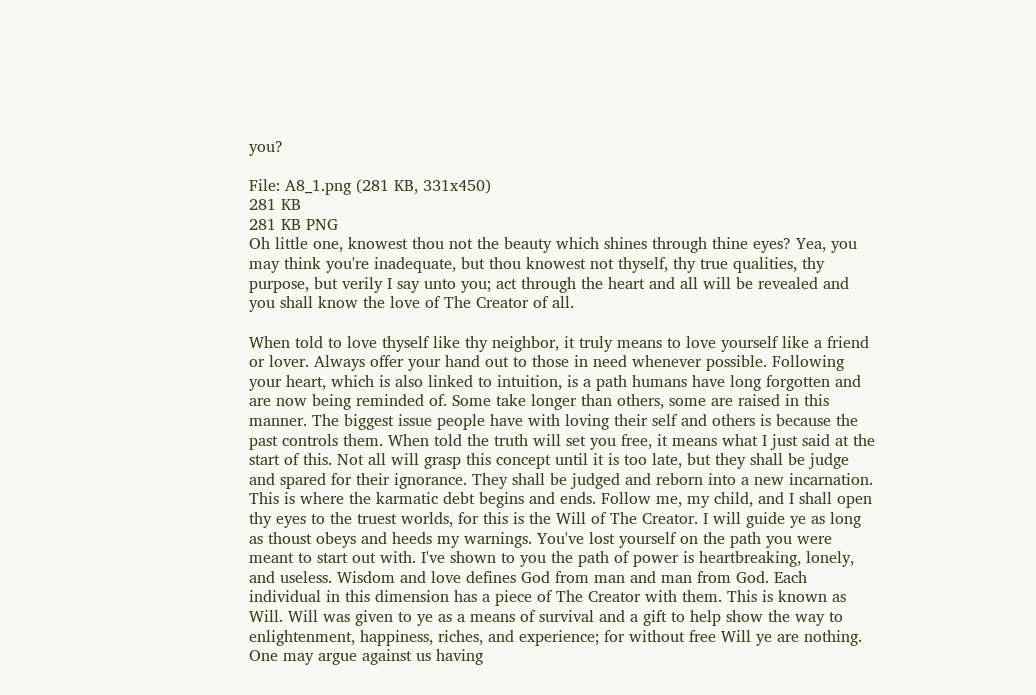you?

File: A8_1.png (281 KB, 331x450)
281 KB
281 KB PNG
Oh little one, knowest thou not the beauty which shines through thine eyes? Yea, you may think you're inadequate, but thou knowest not thyself, thy true qualities, thy purpose, but verily I say unto you; act through the heart and all will be revealed and you shall know the love of The Creator of all.

When told to love thyself like thy neighbor, it truly means to love yourself like a friend or lover. Always offer your hand out to those in need whenever possible. Following your heart, which is also linked to intuition, is a path humans have long forgotten and are now being reminded of. Some take longer than others, some are raised in this manner. The biggest issue people have with loving their self and others is because the past controls them. When told the truth will set you free, it means what I just said at the start of this. Not all will grasp this concept until it is too late, but they shall be judge and spared for their ignorance. They shall be judged and reborn into a new incarnation. This is where the karmatic debt begins and ends. Follow me, my child, and I shall open thy eyes to the truest worlds, for this is the Will of The Creator. I will guide ye as long as thoust obeys and heeds my warnings. You've lost yourself on the path you were meant to start out with. I've shown to you the path of power is heartbreaking, lonely, and useless. Wisdom and love defines God from man and man from God. Each individual in this dimension has a piece of The Creator with them. This is known as Will. Will was given to ye as a means of survival and a gift to help show the way to enlightenment, happiness, riches, and experience; for without free Will ye are nothing. One may argue against us having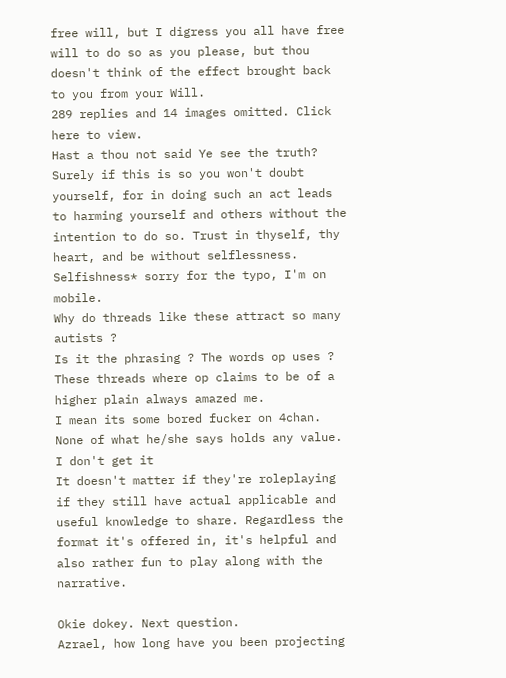free will, but I digress you all have free will to do so as you please, but thou doesn't think of the effect brought back to you from your Will.
289 replies and 14 images omitted. Click here to view.
Hast a thou not said Ye see the truth? Surely if this is so you won't doubt yourself, for in doing such an act leads to harming yourself and others without the intention to do so. Trust in thyself, thy heart, and be without selflessness.
Selfishness* sorry for the typo, I'm on mobile.
Why do threads like these attract so many autists ?
Is it the phrasing ? The words op uses ?
These threads where op claims to be of a higher plain always amazed me.
I mean its some bored fucker on 4chan. None of what he/she says holds any value.
I don't get it
It doesn't matter if they're roleplaying if they still have actual applicable and useful knowledge to share. Regardless the format it's offered in, it's helpful and also rather fun to play along with the narrative.

Okie dokey. Next question.
Azrael, how long have you been projecting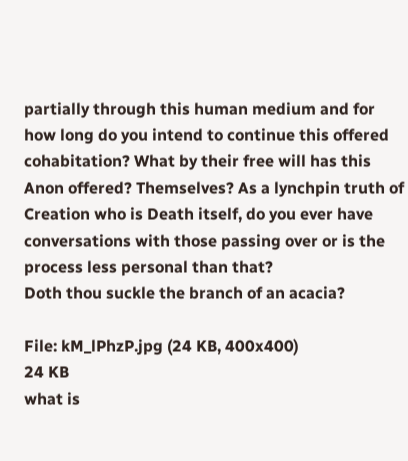partially through this human medium and for how long do you intend to continue this offered cohabitation? What by their free will has this Anon offered? Themselves? As a lynchpin truth of Creation who is Death itself, do you ever have conversations with those passing over or is the process less personal than that?
Doth thou suckle the branch of an acacia?

File: kM_lPhzP.jpg (24 KB, 400x400)
24 KB
what is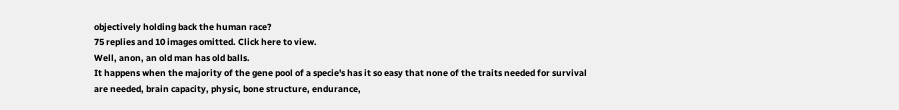objectively holding back the human race?
75 replies and 10 images omitted. Click here to view.
Well, anon, an old man has old balls.
It happens when the majority of the gene pool of a specie's has it so easy that none of the traits needed for survival are needed, brain capacity, physic, bone structure, endurance,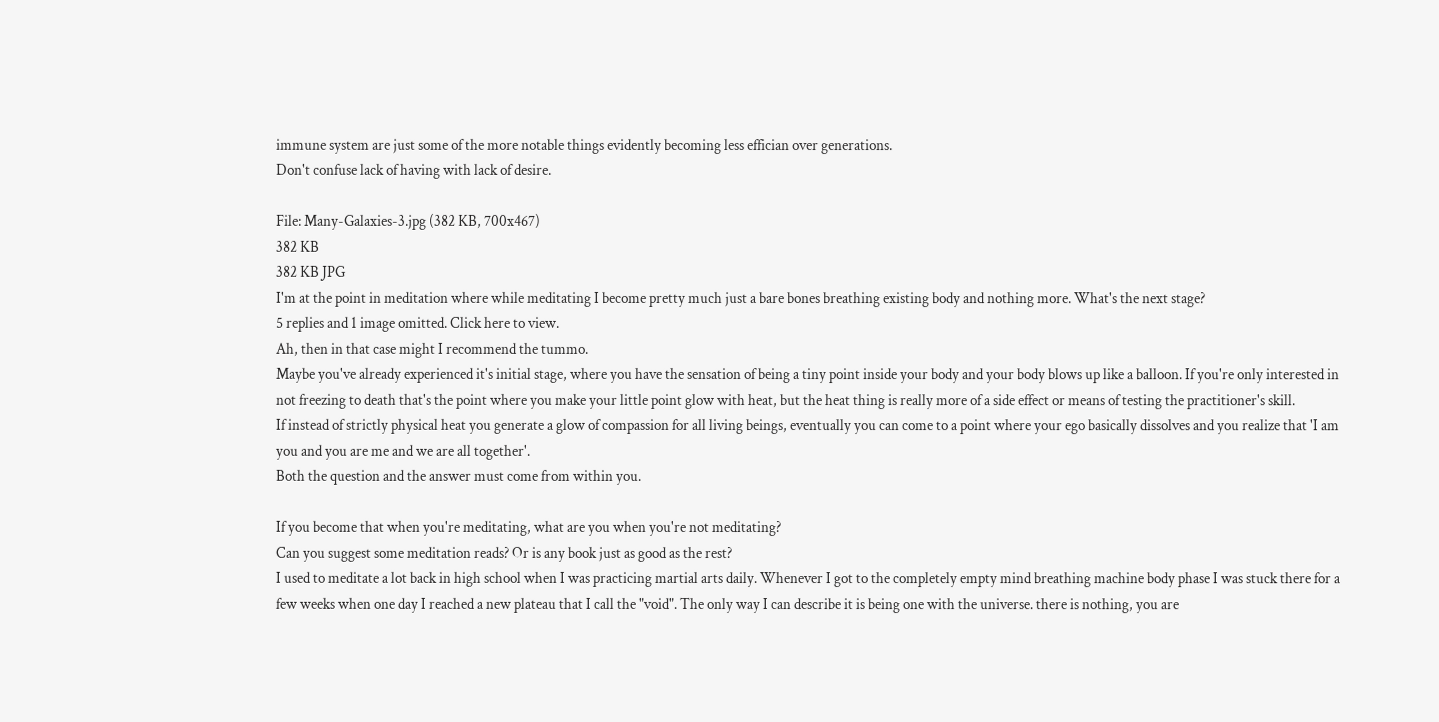immune system are just some of the more notable things evidently becoming less effician over generations.
Don't confuse lack of having with lack of desire.

File: Many-Galaxies-3.jpg (382 KB, 700x467)
382 KB
382 KB JPG
I'm at the point in meditation where while meditating I become pretty much just a bare bones breathing existing body and nothing more. What's the next stage?
5 replies and 1 image omitted. Click here to view.
Ah, then in that case might I recommend the tummo.
Maybe you've already experienced it's initial stage, where you have the sensation of being a tiny point inside your body and your body blows up like a balloon. If you're only interested in not freezing to death that's the point where you make your little point glow with heat, but the heat thing is really more of a side effect or means of testing the practitioner's skill.
If instead of strictly physical heat you generate a glow of compassion for all living beings, eventually you can come to a point where your ego basically dissolves and you realize that 'I am you and you are me and we are all together'.
Both the question and the answer must come from within you.

If you become that when you're meditating, what are you when you're not meditating?
Can you suggest some meditation reads? Or is any book just as good as the rest?
I used to meditate a lot back in high school when I was practicing martial arts daily. Whenever I got to the completely empty mind breathing machine body phase I was stuck there for a few weeks when one day I reached a new plateau that I call the "void". The only way I can describe it is being one with the universe. there is nothing, you are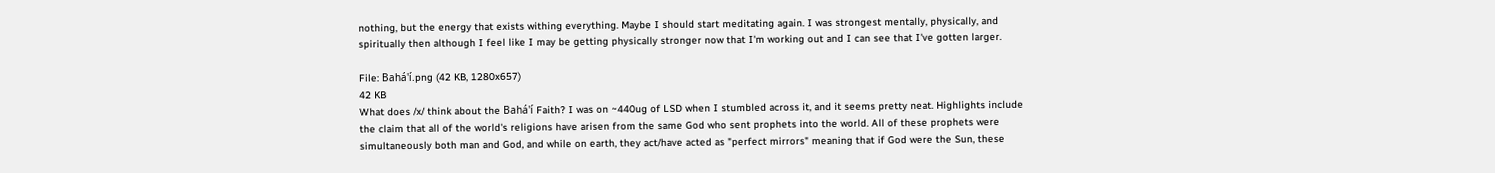nothing, but the energy that exists withing everything. Maybe I should start meditating again. I was strongest mentally, physically, and spiritually then although I feel like I may be getting physically stronger now that I'm working out and I can see that I've gotten larger.

File: Bahá'í.png (42 KB, 1280x657)
42 KB
What does /x/ think about the Bahá'í Faith? I was on ~440ug of LSD when I stumbled across it, and it seems pretty neat. Highlights include the claim that all of the world's religions have arisen from the same God who sent prophets into the world. All of these prophets were simultaneously both man and God, and while on earth, they act/have acted as "perfect mirrors" meaning that if God were the Sun, these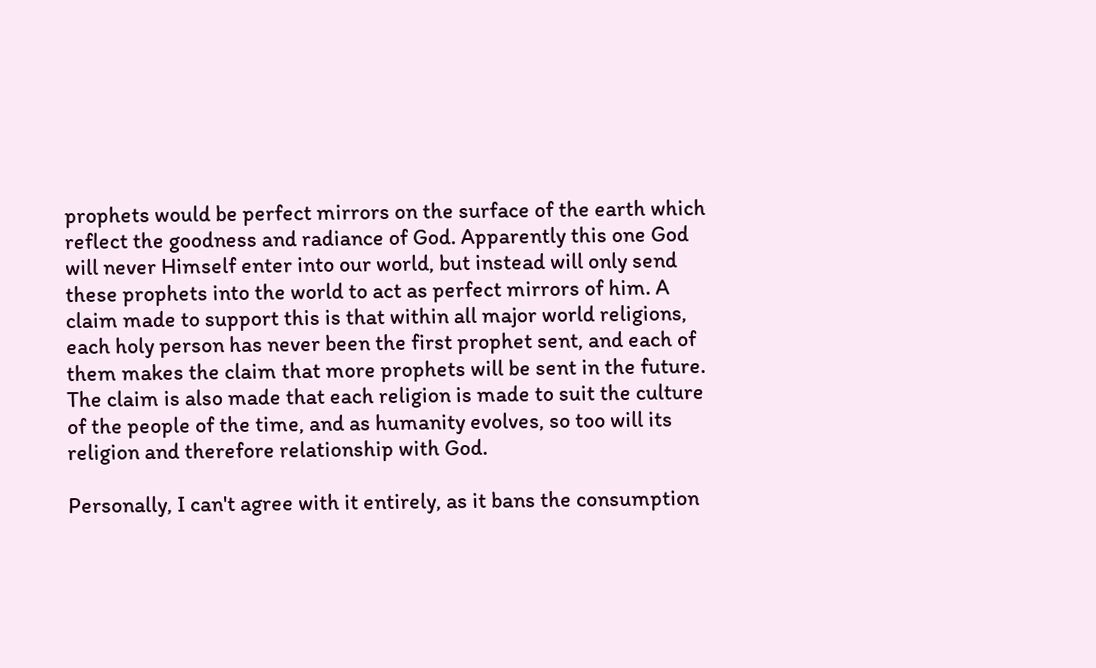prophets would be perfect mirrors on the surface of the earth which reflect the goodness and radiance of God. Apparently this one God will never Himself enter into our world, but instead will only send these prophets into the world to act as perfect mirrors of him. A claim made to support this is that within all major world religions, each holy person has never been the first prophet sent, and each of them makes the claim that more prophets will be sent in the future. The claim is also made that each religion is made to suit the culture of the people of the time, and as humanity evolves, so too will its religion and therefore relationship with God.

Personally, I can't agree with it entirely, as it bans the consumption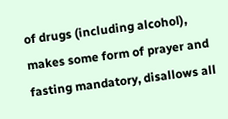of drugs (including alcohol), makes some form of prayer and fasting mandatory, disallows all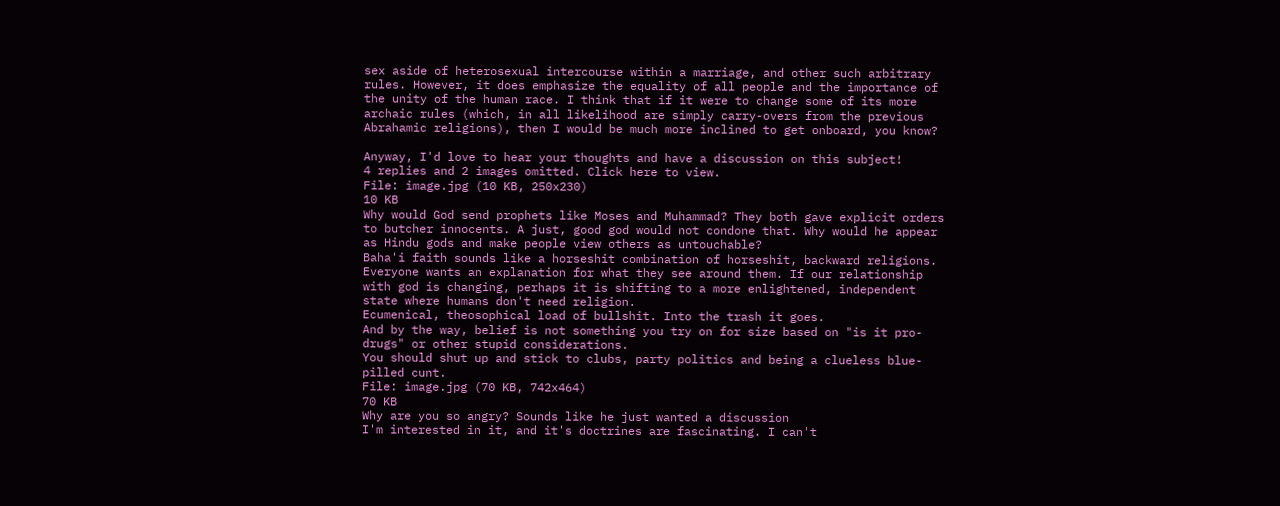sex aside of heterosexual intercourse within a marriage, and other such arbitrary rules. However, it does emphasize the equality of all people and the importance of the unity of the human race. I think that if it were to change some of its more archaic rules (which, in all likelihood are simply carry-overs from the previous Abrahamic religions), then I would be much more inclined to get onboard, you know?

Anyway, I'd love to hear your thoughts and have a discussion on this subject!
4 replies and 2 images omitted. Click here to view.
File: image.jpg (10 KB, 250x230)
10 KB
Why would God send prophets like Moses and Muhammad? They both gave explicit orders to butcher innocents. A just, good god would not condone that. Why would he appear as Hindu gods and make people view others as untouchable?
Baha'i faith sounds like a horseshit combination of horseshit, backward religions.
Everyone wants an explanation for what they see around them. If our relationship with god is changing, perhaps it is shifting to a more enlightened, independent state where humans don't need religion.
Ecumenical, theosophical load of bullshit. Into the trash it goes.
And by the way, belief is not something you try on for size based on "is it pro-drugs" or other stupid considerations.
You should shut up and stick to clubs, party politics and being a clueless blue-pilled cunt.
File: image.jpg (70 KB, 742x464)
70 KB
Why are you so angry? Sounds like he just wanted a discussion
I'm interested in it, and it's doctrines are fascinating. I can't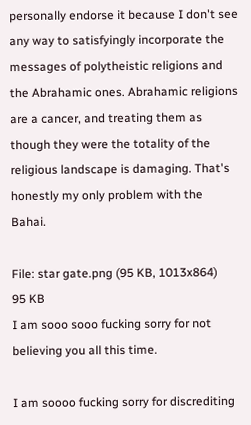personally endorse it because I don't see any way to satisfyingly incorporate the messages of polytheistic religions and the Abrahamic ones. Abrahamic religions are a cancer, and treating them as though they were the totality of the religious landscape is damaging. That's honestly my only problem with the Bahai.

File: star gate.png (95 KB, 1013x864)
95 KB
I am sooo sooo fucking sorry for not believing you all this time.

I am soooo fucking sorry for discrediting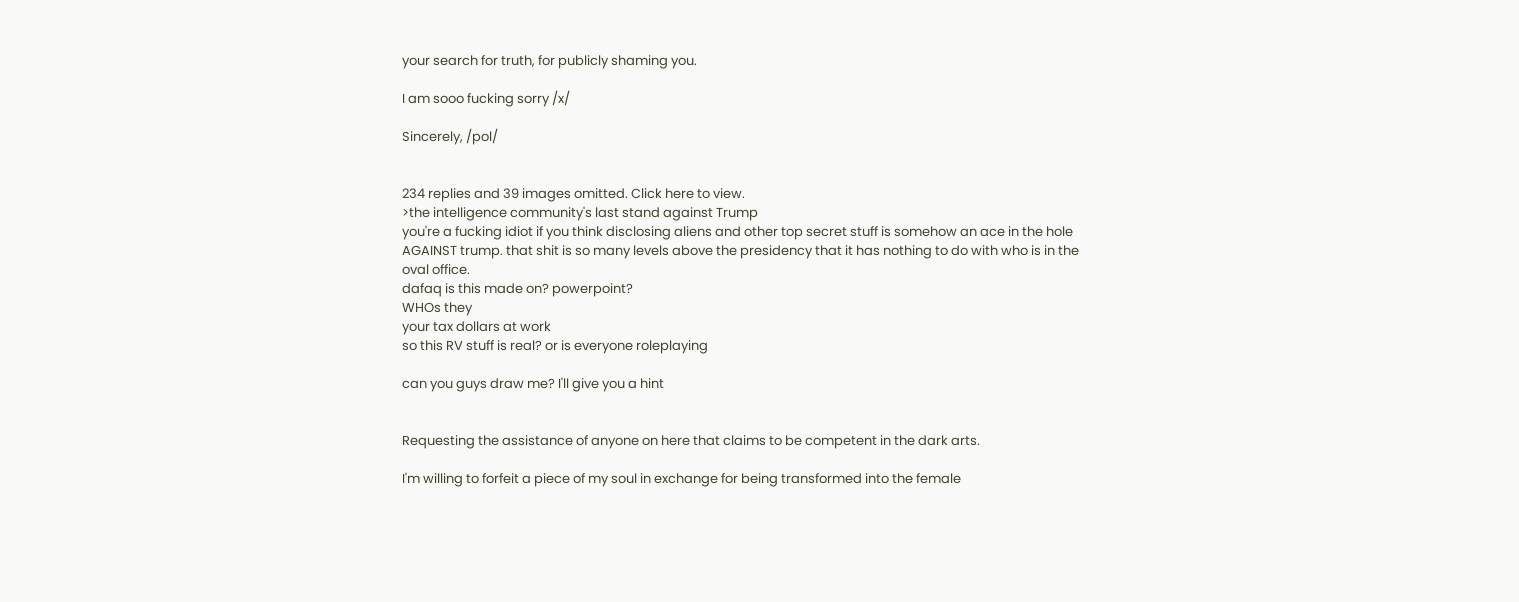your search for truth, for publicly shaming you.

I am sooo fucking sorry /x/

Sincerely, /pol/


234 replies and 39 images omitted. Click here to view.
>the intelligence community's last stand against Trump
you're a fucking idiot if you think disclosing aliens and other top secret stuff is somehow an ace in the hole AGAINST trump. that shit is so many levels above the presidency that it has nothing to do with who is in the oval office.
dafaq is this made on? powerpoint?
WHOs they
your tax dollars at work
so this RV stuff is real? or is everyone roleplaying

can you guys draw me? I'll give you a hint


Requesting the assistance of anyone on here that claims to be competent in the dark arts.

I'm willing to forfeit a piece of my soul in exchange for being transformed into the female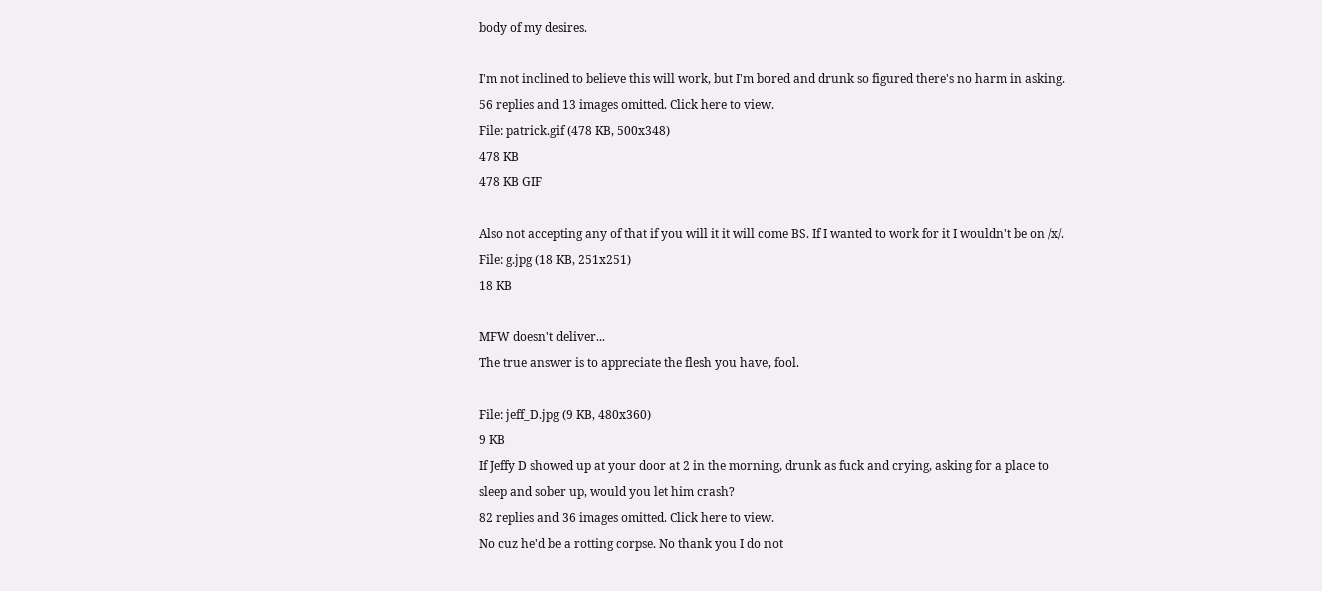body of my desires.

I'm not inclined to believe this will work, but I'm bored and drunk so figured there's no harm in asking.
56 replies and 13 images omitted. Click here to view.
File: patrick.gif (478 KB, 500x348)
478 KB
478 KB GIF

Also not accepting any of that if you will it it will come BS. If I wanted to work for it I wouldn't be on /x/.
File: g.jpg (18 KB, 251x251)
18 KB

MFW doesn't deliver...
The true answer is to appreciate the flesh you have, fool.

File: jeff_D.jpg (9 KB, 480x360)
9 KB
If Jeffy D showed up at your door at 2 in the morning, drunk as fuck and crying, asking for a place to sleep and sober up, would you let him crash?
82 replies and 36 images omitted. Click here to view.
No cuz he'd be a rotting corpse. No thank you I do not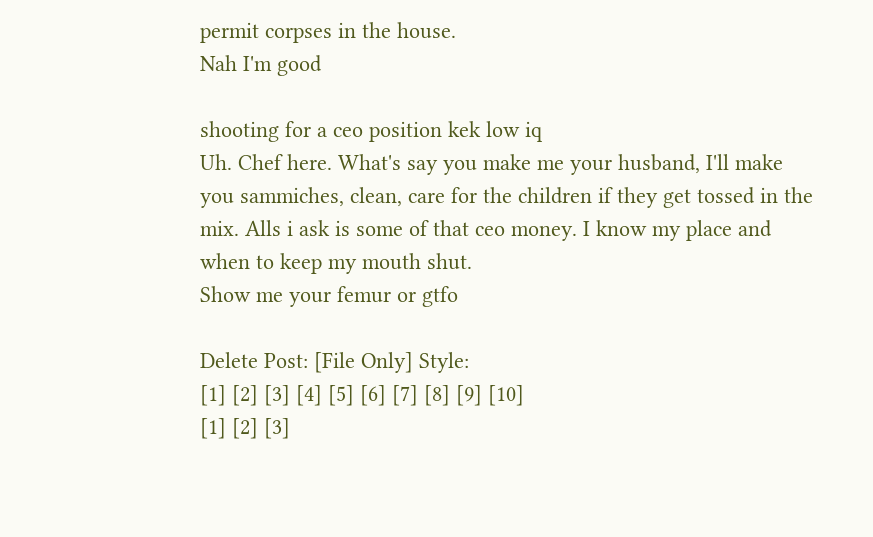permit corpses in the house.
Nah I'm good

shooting for a ceo position kek low iq
Uh. Chef here. What's say you make me your husband, I'll make you sammiches, clean, care for the children if they get tossed in the mix. Alls i ask is some of that ceo money. I know my place and when to keep my mouth shut.
Show me your femur or gtfo

Delete Post: [File Only] Style:
[1] [2] [3] [4] [5] [6] [7] [8] [9] [10]
[1] [2] [3]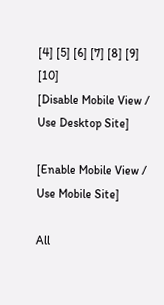[4] [5] [6] [7] [8] [9] [10]
[Disable Mobile View / Use Desktop Site]

[Enable Mobile View / Use Mobile Site]

All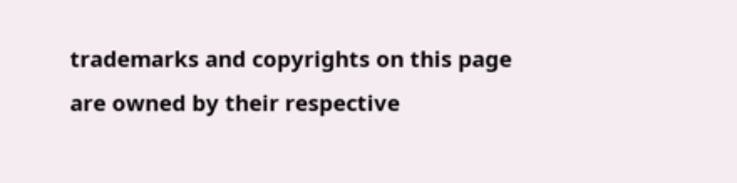trademarks and copyrights on this page are owned by their respective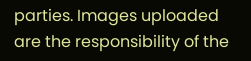parties. Images uploaded are the responsibility of the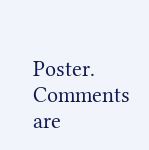Poster. Comments are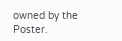owned by the Poster.